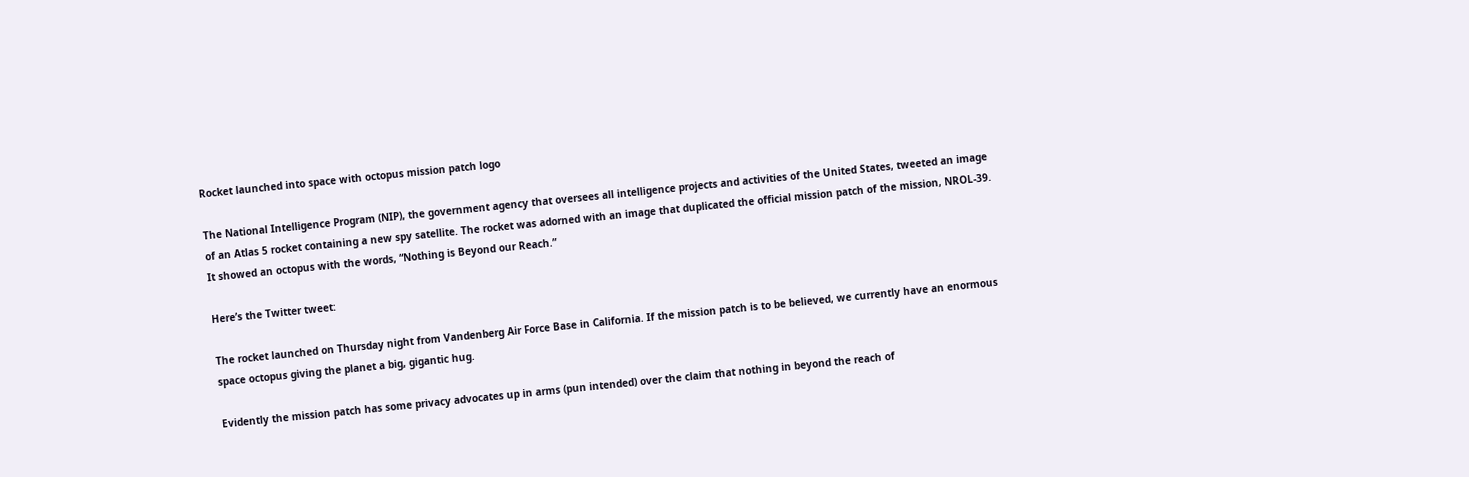Rocket launched into space with octopus mission patch logo

The National Intelligence Program (NIP), the government agency that oversees all intelligence projects and activities of the United States, tweeted an image of an Atlas 5 rocket containing a new spy satellite. The rocket was adorned with an image that duplicated the official mission patch of the mission, NROL-39. It showed an octopus with the words, “Nothing is Beyond our Reach.”

Here’s the Twitter tweet:

The rocket launched on Thursday night from Vandenberg Air Force Base in California. If the mission patch is to be believed, we currently have an enormous space octopus giving the planet a big, gigantic hug.

Evidently the mission patch has some privacy advocates up in arms (pun intended) over the claim that nothing in beyond the reach of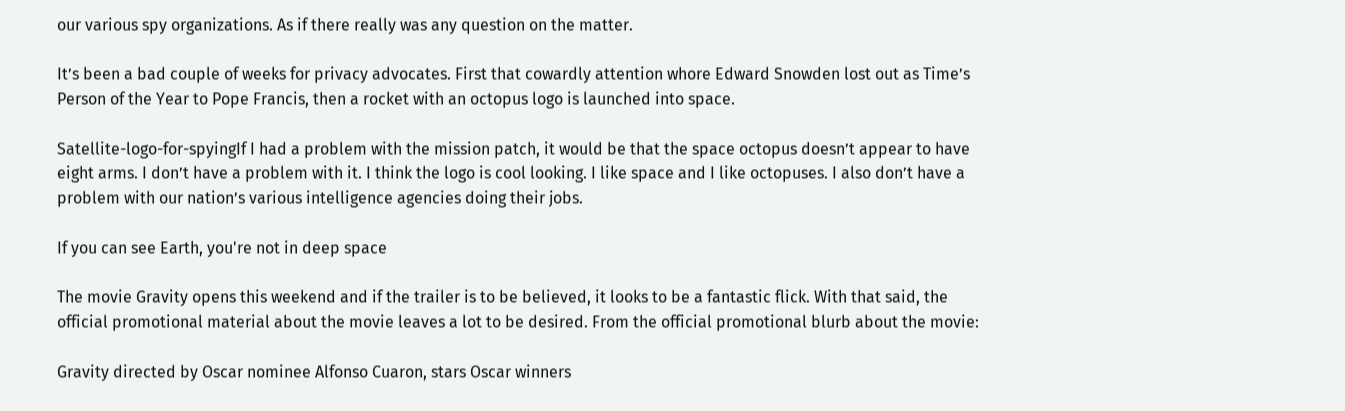our various spy organizations. As if there really was any question on the matter.

It’s been a bad couple of weeks for privacy advocates. First that cowardly attention whore Edward Snowden lost out as Time’s Person of the Year to Pope Francis, then a rocket with an octopus logo is launched into space.

Satellite-logo-for-spyingIf I had a problem with the mission patch, it would be that the space octopus doesn’t appear to have eight arms. I don’t have a problem with it. I think the logo is cool looking. I like space and I like octopuses. I also don’t have a problem with our nation’s various intelligence agencies doing their jobs.

If you can see Earth, you're not in deep space

The movie Gravity opens this weekend and if the trailer is to be believed, it looks to be a fantastic flick. With that said, the official promotional material about the movie leaves a lot to be desired. From the official promotional blurb about the movie:

Gravity directed by Oscar nominee Alfonso Cuaron, stars Oscar winners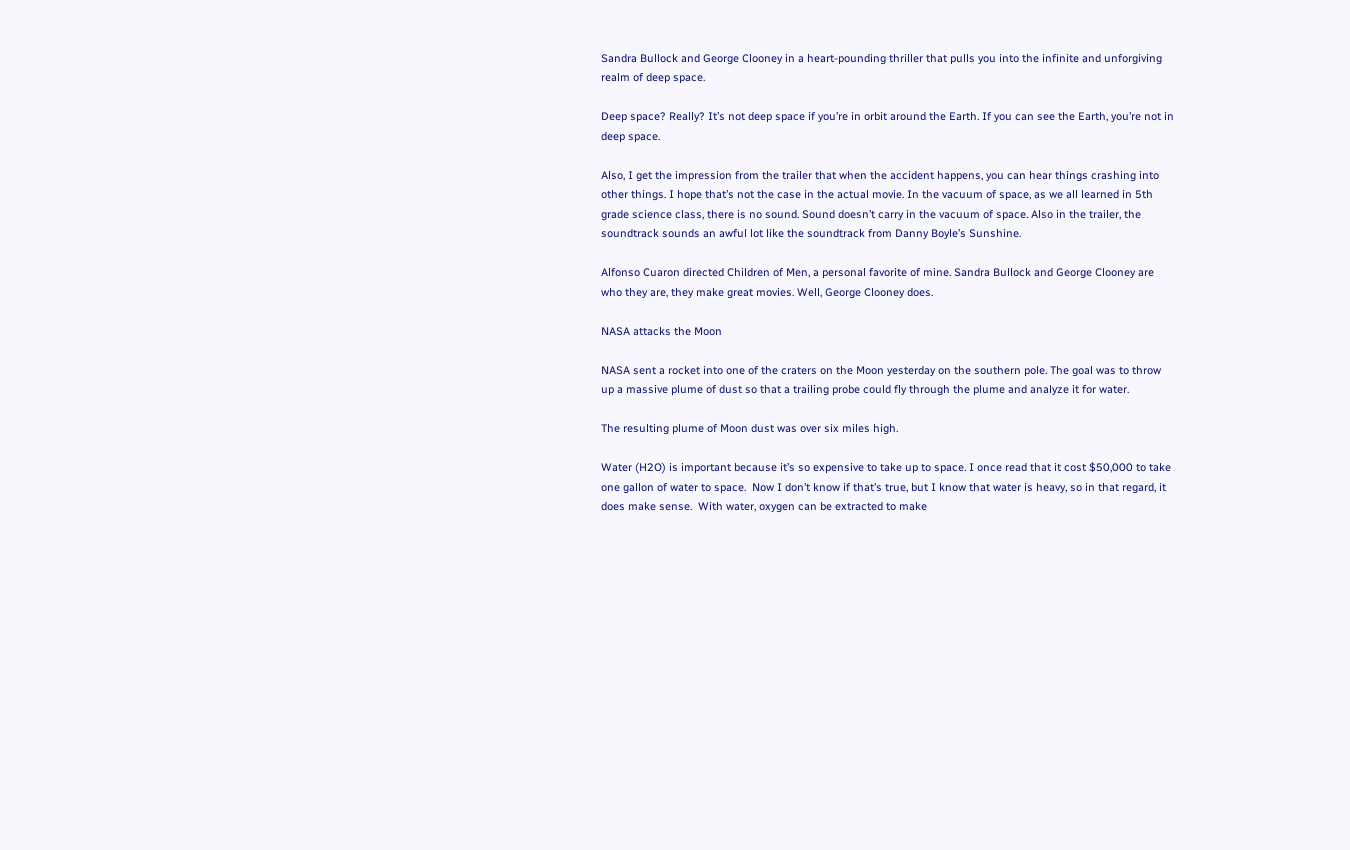Sandra Bullock and George Clooney in a heart-pounding thriller that pulls you into the infinite and unforgiving realm of deep space.

Deep space? Really? It’s not deep space if you’re in orbit around the Earth. If you can see the Earth, you’re not in deep space.

Also, I get the impression from the trailer that when the accident happens, you can hear things crashing into other things. I hope that’s not the case in the actual movie. In the vacuum of space, as we all learned in 5th grade science class, there is no sound. Sound doesn’t carry in the vacuum of space. Also in the trailer, the soundtrack sounds an awful lot like the soundtrack from Danny Boyle’s Sunshine.

Alfonso Cuaron directed Children of Men, a personal favorite of mine. Sandra Bullock and George Clooney are who they are, they make great movies. Well, George Clooney does.

NASA attacks the Moon

NASA sent a rocket into one of the craters on the Moon yesterday on the southern pole. The goal was to throw up a massive plume of dust so that a trailing probe could fly through the plume and analyze it for water.

The resulting plume of Moon dust was over six miles high.

Water (H2O) is important because it’s so expensive to take up to space. I once read that it cost $50,000 to take one gallon of water to space.  Now I don’t know if that’s true, but I know that water is heavy, so in that regard, it does make sense.  With water, oxygen can be extracted to make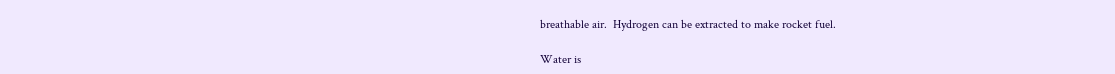breathable air.  Hydrogen can be extracted to make rocket fuel.

Water is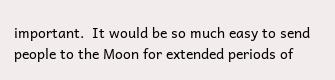important.  It would be so much easy to send people to the Moon for extended periods of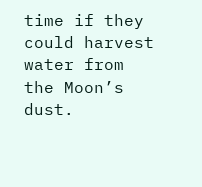time if they could harvest water from the Moon’s dust.